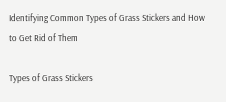Identifying Common Types of Grass Stickers and How to Get Rid of Them

Types of Grass Stickers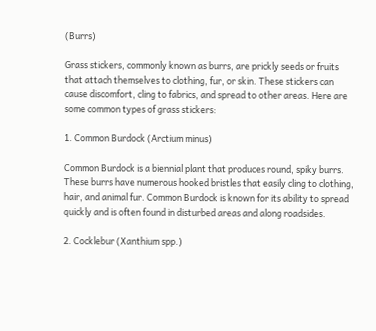(Burrs)

Grass stickers, commonly known as burrs, are prickly seeds or fruits that attach themselves to clothing, fur, or skin. These stickers can cause discomfort, cling to fabrics, and spread to other areas. Here are some common types of grass stickers:

1. Common Burdock (Arctium minus)

Common Burdock is a biennial plant that produces round, spiky burrs. These burrs have numerous hooked bristles that easily cling to clothing, hair, and animal fur. Common Burdock is known for its ability to spread quickly and is often found in disturbed areas and along roadsides.

2. Cocklebur (Xanthium spp.)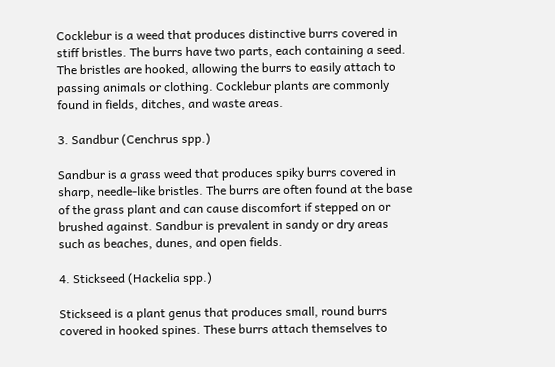Cocklebur is a weed that produces distinctive burrs covered in stiff bristles. The burrs have two parts, each containing a seed. The bristles are hooked, allowing the burrs to easily attach to passing animals or clothing. Cocklebur plants are commonly found in fields, ditches, and waste areas.

3. Sandbur (Cenchrus spp.)

Sandbur is a grass weed that produces spiky burrs covered in sharp, needle-like bristles. The burrs are often found at the base of the grass plant and can cause discomfort if stepped on or brushed against. Sandbur is prevalent in sandy or dry areas such as beaches, dunes, and open fields.

4. Stickseed (Hackelia spp.)

Stickseed is a plant genus that produces small, round burrs covered in hooked spines. These burrs attach themselves to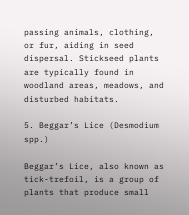passing animals, clothing, or fur, aiding in seed dispersal. Stickseed plants are typically found in woodland areas, meadows, and disturbed habitats.

5. Beggar’s Lice (Desmodium spp.)

Beggar’s Lice, also known as tick-trefoil, is a group of plants that produce small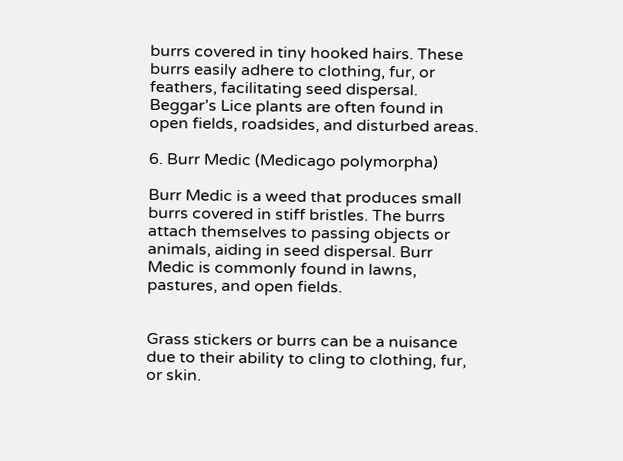burrs covered in tiny hooked hairs. These burrs easily adhere to clothing, fur, or feathers, facilitating seed dispersal. Beggar’s Lice plants are often found in open fields, roadsides, and disturbed areas.

6. Burr Medic (Medicago polymorpha)

Burr Medic is a weed that produces small burrs covered in stiff bristles. The burrs attach themselves to passing objects or animals, aiding in seed dispersal. Burr Medic is commonly found in lawns, pastures, and open fields.


Grass stickers or burrs can be a nuisance due to their ability to cling to clothing, fur, or skin.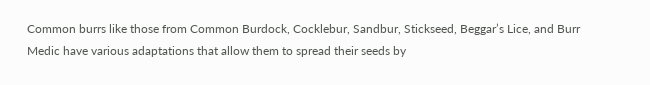Common burrs like those from Common Burdock, Cocklebur, Sandbur, Stickseed, Beggar’s Lice, and Burr Medic have various adaptations that allow them to spread their seeds by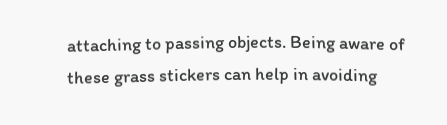attaching to passing objects. Being aware of these grass stickers can help in avoiding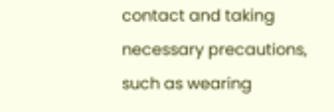contact and taking necessary precautions, such as wearing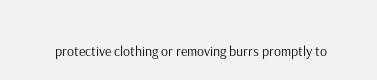protective clothing or removing burrs promptly to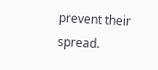prevent their spread.